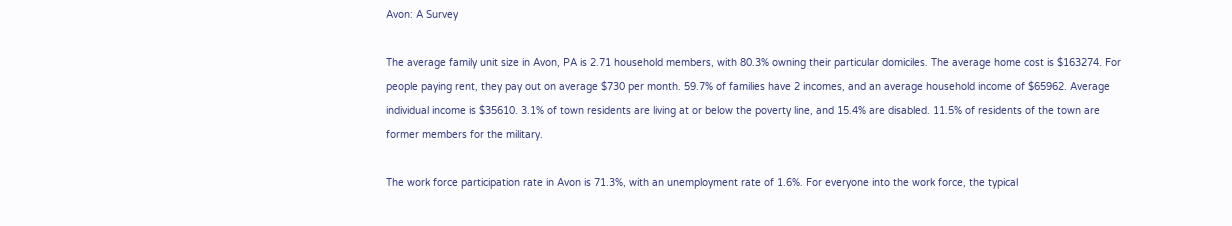Avon: A Survey

The average family unit size in Avon, PA is 2.71 household members, with 80.3% owning their particular domiciles. The average home cost is $163274. For people paying rent, they pay out on average $730 per month. 59.7% of families have 2 incomes, and an average household income of $65962. Average individual income is $35610. 3.1% of town residents are living at or below the poverty line, and 15.4% are disabled. 11.5% of residents of the town are former members for the military.

The work force participation rate in Avon is 71.3%, with an unemployment rate of 1.6%. For everyone into the work force, the typical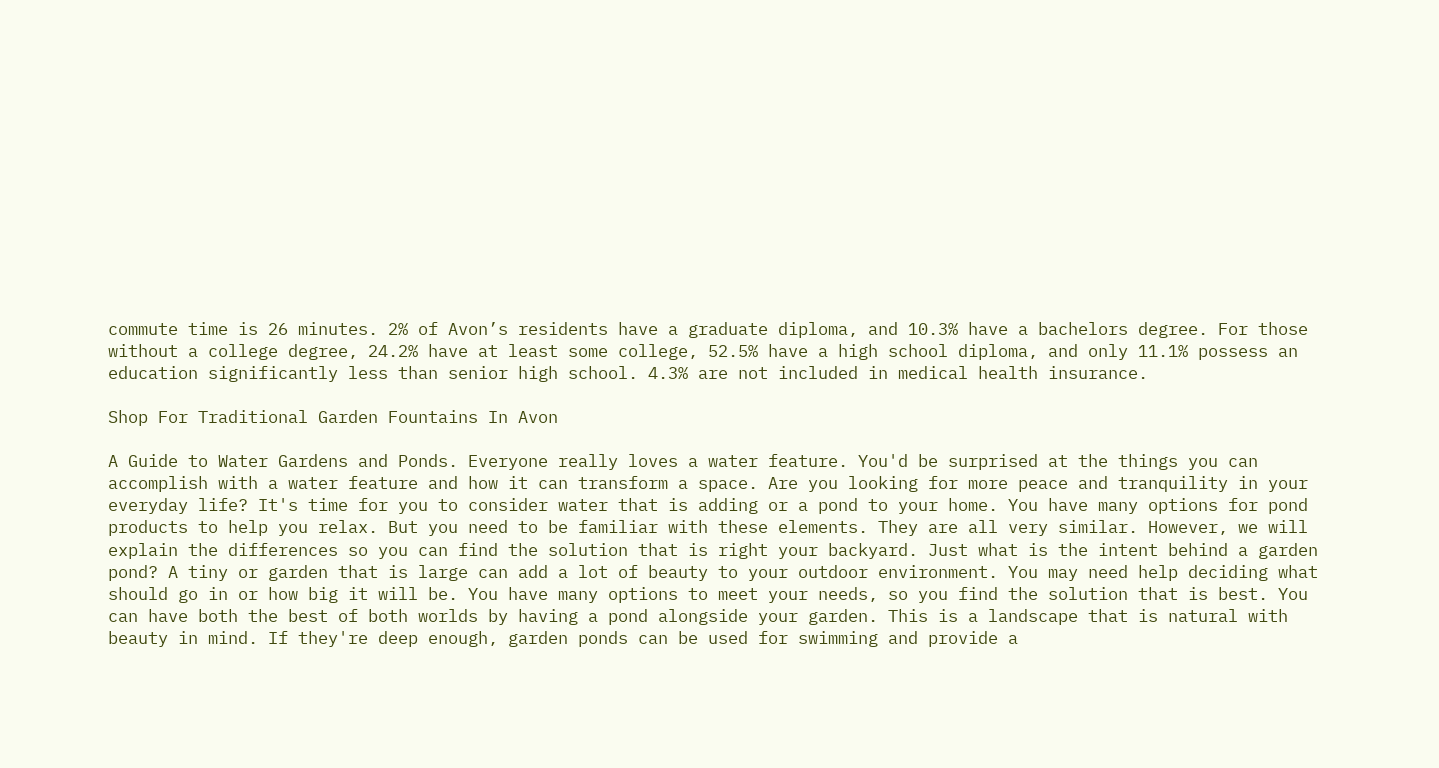commute time is 26 minutes. 2% of Avon’s residents have a graduate diploma, and 10.3% have a bachelors degree. For those without a college degree, 24.2% have at least some college, 52.5% have a high school diploma, and only 11.1% possess an education significantly less than senior high school. 4.3% are not included in medical health insurance.

Shop For Traditional Garden Fountains In Avon

A Guide to Water Gardens and Ponds. Everyone really loves a water feature. You'd be surprised at the things you can accomplish with a water feature and how it can transform a space. Are you looking for more peace and tranquility in your everyday life? It's time for you to consider water that is adding or a pond to your home. You have many options for pond products to help you relax. But you need to be familiar with these elements. They are all very similar. However, we will explain the differences so you can find the solution that is right your backyard. Just what is the intent behind a garden pond? A tiny or garden that is large can add a lot of beauty to your outdoor environment. You may need help deciding what should go in or how big it will be. You have many options to meet your needs, so you find the solution that is best. You can have both the best of both worlds by having a pond alongside your garden. This is a landscape that is natural with beauty in mind. If they're deep enough, garden ponds can be used for swimming and provide a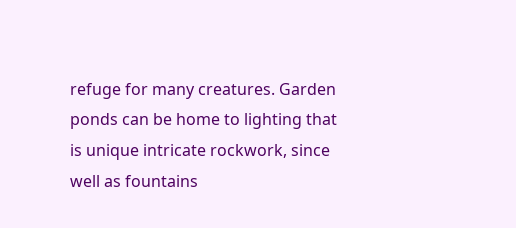refuge for many creatures. Garden ponds can be home to lighting that is unique intricate rockwork, since well as fountains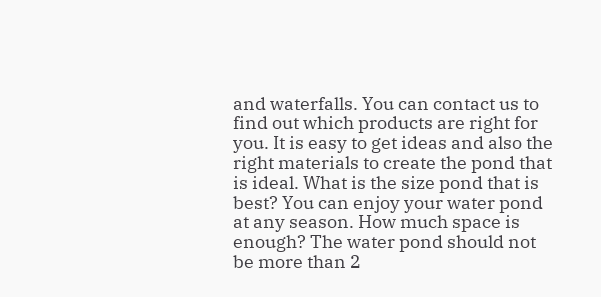and waterfalls. You can contact us to find out which products are right for you. It is easy to get ideas and also the right materials to create the pond that is ideal. What is the size pond that is best? You can enjoy your water pond at any season. How much space is enough? The water pond should not be more than 2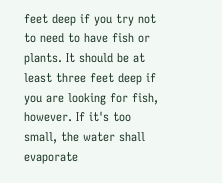feet deep if you try not to need to have fish or plants. It should be at least three feet deep if you are looking for fish, however. If it's too small, the water shall evaporate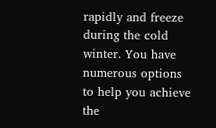rapidly and freeze during the cold winter. You have numerous options to help you achieve the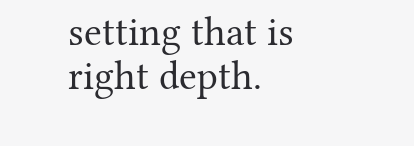setting that is right depth.